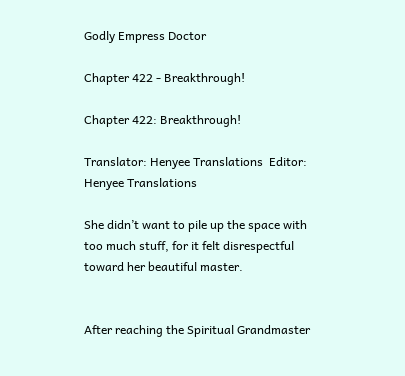Godly Empress Doctor

Chapter 422 - Breakthrough!

Chapter 422: Breakthrough!

Translator: Henyee Translations  Editor: Henyee Translations

She didn’t want to pile up the space with too much stuff, for it felt disrespectful toward her beautiful master.


After reaching the Spiritual Grandmaster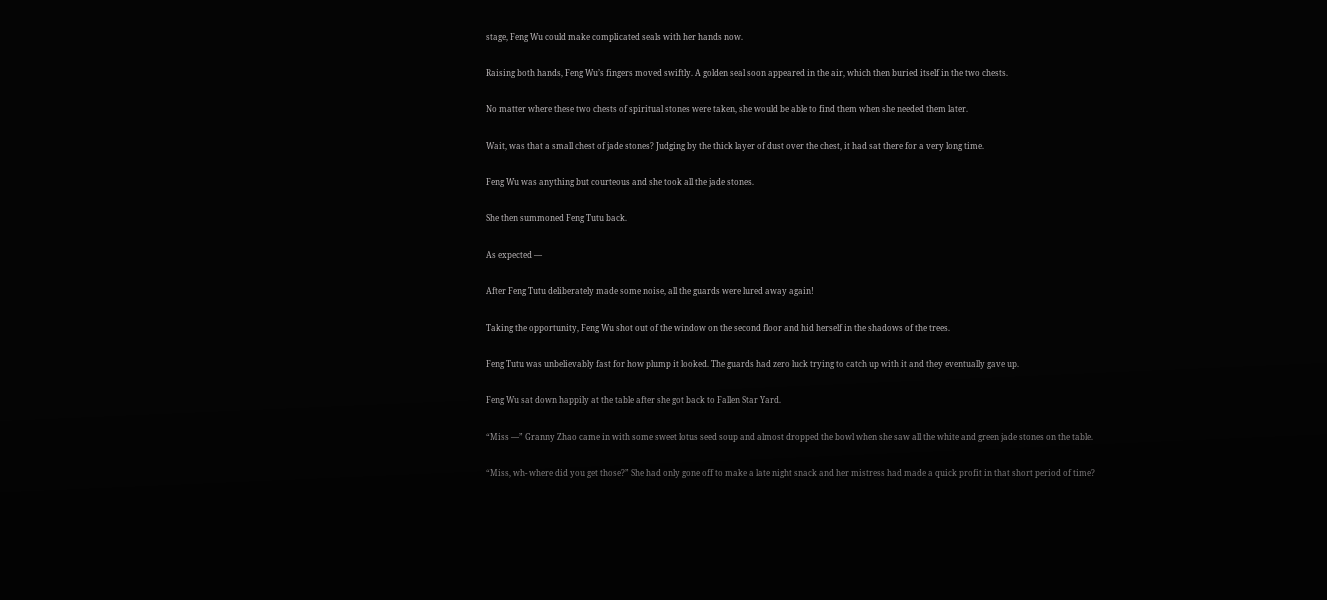stage, Feng Wu could make complicated seals with her hands now.

Raising both hands, Feng Wu’s fingers moved swiftly. A golden seal soon appeared in the air, which then buried itself in the two chests.

No matter where these two chests of spiritual stones were taken, she would be able to find them when she needed them later.

Wait, was that a small chest of jade stones? Judging by the thick layer of dust over the chest, it had sat there for a very long time.

Feng Wu was anything but courteous and she took all the jade stones.

She then summoned Feng Tutu back.

As expected —

After Feng Tutu deliberately made some noise, all the guards were lured away again!

Taking the opportunity, Feng Wu shot out of the window on the second floor and hid herself in the shadows of the trees.

Feng Tutu was unbelievably fast for how plump it looked. The guards had zero luck trying to catch up with it and they eventually gave up.

Feng Wu sat down happily at the table after she got back to Fallen Star Yard.

“Miss —” Granny Zhao came in with some sweet lotus seed soup and almost dropped the bowl when she saw all the white and green jade stones on the table.

“Miss, wh- where did you get those?” She had only gone off to make a late night snack and her mistress had made a quick profit in that short period of time?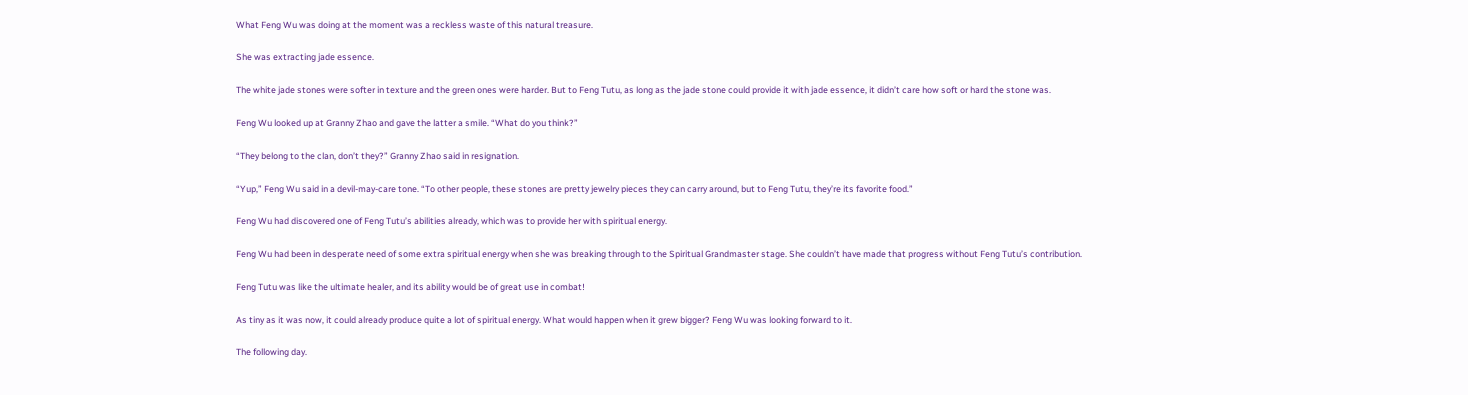What Feng Wu was doing at the moment was a reckless waste of this natural treasure.

She was extracting jade essence.

The white jade stones were softer in texture and the green ones were harder. But to Feng Tutu, as long as the jade stone could provide it with jade essence, it didn’t care how soft or hard the stone was.

Feng Wu looked up at Granny Zhao and gave the latter a smile. “What do you think?”

“They belong to the clan, don’t they?” Granny Zhao said in resignation.

“Yup,” Feng Wu said in a devil-may-care tone. “To other people, these stones are pretty jewelry pieces they can carry around, but to Feng Tutu, they’re its favorite food.”

Feng Wu had discovered one of Feng Tutu’s abilities already, which was to provide her with spiritual energy.

Feng Wu had been in desperate need of some extra spiritual energy when she was breaking through to the Spiritual Grandmaster stage. She couldn’t have made that progress without Feng Tutu’s contribution.

Feng Tutu was like the ultimate healer, and its ability would be of great use in combat!

As tiny as it was now, it could already produce quite a lot of spiritual energy. What would happen when it grew bigger? Feng Wu was looking forward to it.

The following day.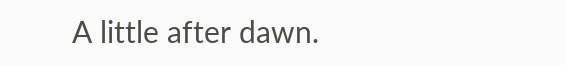A little after dawn.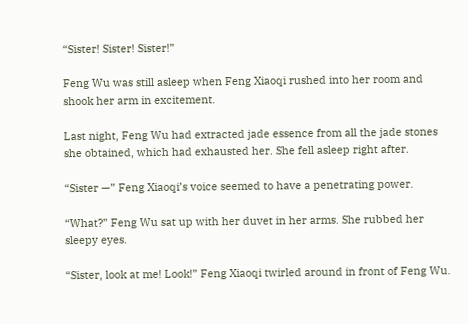“Sister! Sister! Sister!”

Feng Wu was still asleep when Feng Xiaoqi rushed into her room and shook her arm in excitement.

Last night, Feng Wu had extracted jade essence from all the jade stones she obtained, which had exhausted her. She fell asleep right after.

“Sister —” Feng Xiaoqi’s voice seemed to have a penetrating power.

“What?” Feng Wu sat up with her duvet in her arms. She rubbed her sleepy eyes.

“Sister, look at me! Look!” Feng Xiaoqi twirled around in front of Feng Wu.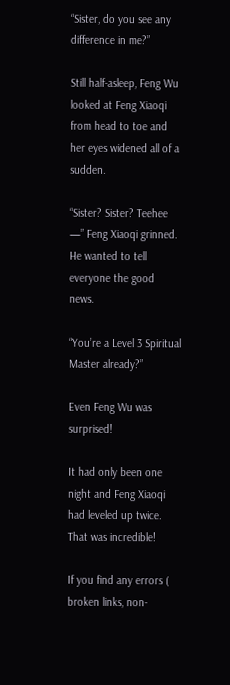“Sister, do you see any difference in me?”

Still half-asleep, Feng Wu looked at Feng Xiaoqi from head to toe and her eyes widened all of a sudden.

“Sister? Sister? Teehee —” Feng Xiaoqi grinned. He wanted to tell everyone the good news.

“You’re a Level 3 Spiritual Master already?”

Even Feng Wu was surprised!

It had only been one night and Feng Xiaoqi had leveled up twice. That was incredible!

If you find any errors ( broken links, non-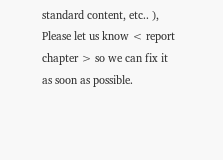standard content, etc.. ), Please let us know < report chapter > so we can fix it as soon as possible.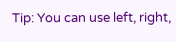Tip: You can use left, right,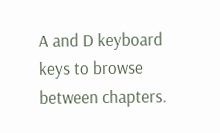A and D keyboard keys to browse between chapters.